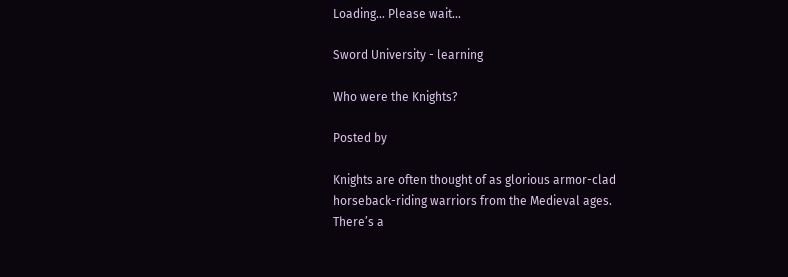Loading... Please wait...

Sword University - learning

Who were the Knights?

Posted by

Knights are often thought of as glorious armor-clad horseback-riding warriors from the Medieval ages. There’s a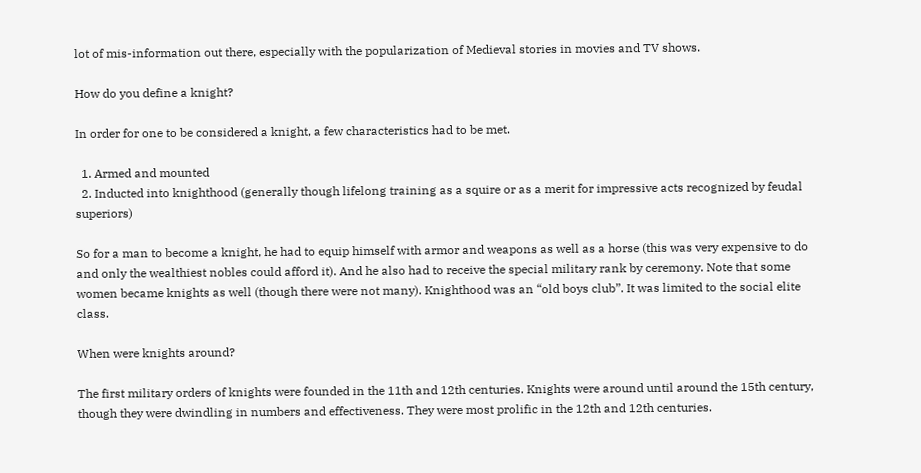lot of mis-information out there, especially with the popularization of Medieval stories in movies and TV shows.

How do you define a knight?

In order for one to be considered a knight, a few characteristics had to be met.

  1. Armed and mounted
  2. Inducted into knighthood (generally though lifelong training as a squire or as a merit for impressive acts recognized by feudal superiors)

So for a man to become a knight, he had to equip himself with armor and weapons as well as a horse (this was very expensive to do and only the wealthiest nobles could afford it). And he also had to receive the special military rank by ceremony. Note that some women became knights as well (though there were not many). Knighthood was an “old boys club”. It was limited to the social elite class.

When were knights around?

The first military orders of knights were founded in the 11th and 12th centuries. Knights were around until around the 15th century, though they were dwindling in numbers and effectiveness. They were most prolific in the 12th and 12th centuries.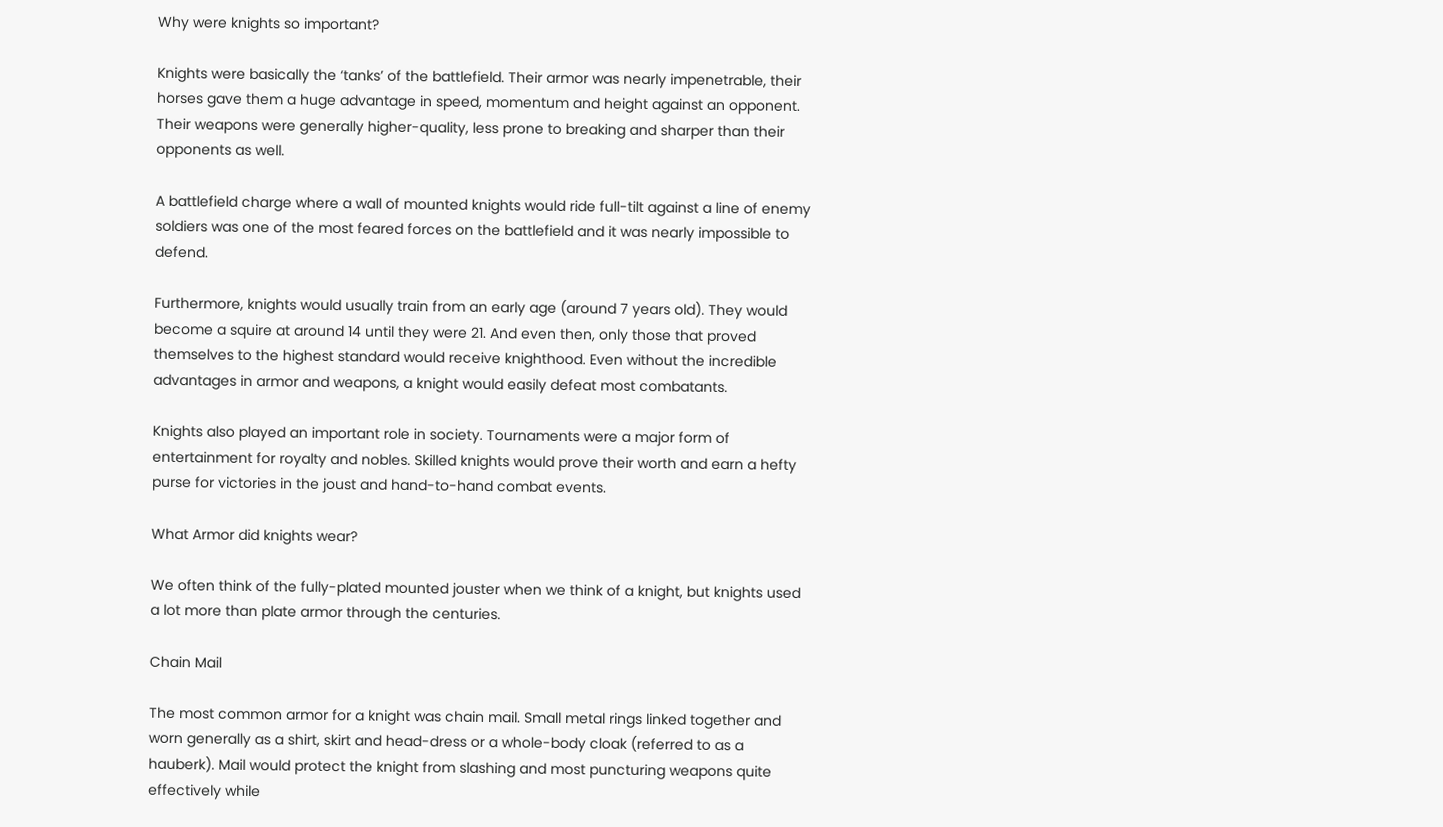Why were knights so important?

Knights were basically the ‘tanks’ of the battlefield. Their armor was nearly impenetrable, their horses gave them a huge advantage in speed, momentum and height against an opponent. Their weapons were generally higher-quality, less prone to breaking and sharper than their opponents as well.

A battlefield charge where a wall of mounted knights would ride full-tilt against a line of enemy soldiers was one of the most feared forces on the battlefield and it was nearly impossible to defend.

Furthermore, knights would usually train from an early age (around 7 years old). They would become a squire at around 14 until they were 21. And even then, only those that proved themselves to the highest standard would receive knighthood. Even without the incredible advantages in armor and weapons, a knight would easily defeat most combatants.

Knights also played an important role in society. Tournaments were a major form of entertainment for royalty and nobles. Skilled knights would prove their worth and earn a hefty purse for victories in the joust and hand-to-hand combat events.

What Armor did knights wear?

We often think of the fully-plated mounted jouster when we think of a knight, but knights used a lot more than plate armor through the centuries.

Chain Mail

The most common armor for a knight was chain mail. Small metal rings linked together and worn generally as a shirt, skirt and head-dress or a whole-body cloak (referred to as a hauberk). Mail would protect the knight from slashing and most puncturing weapons quite effectively while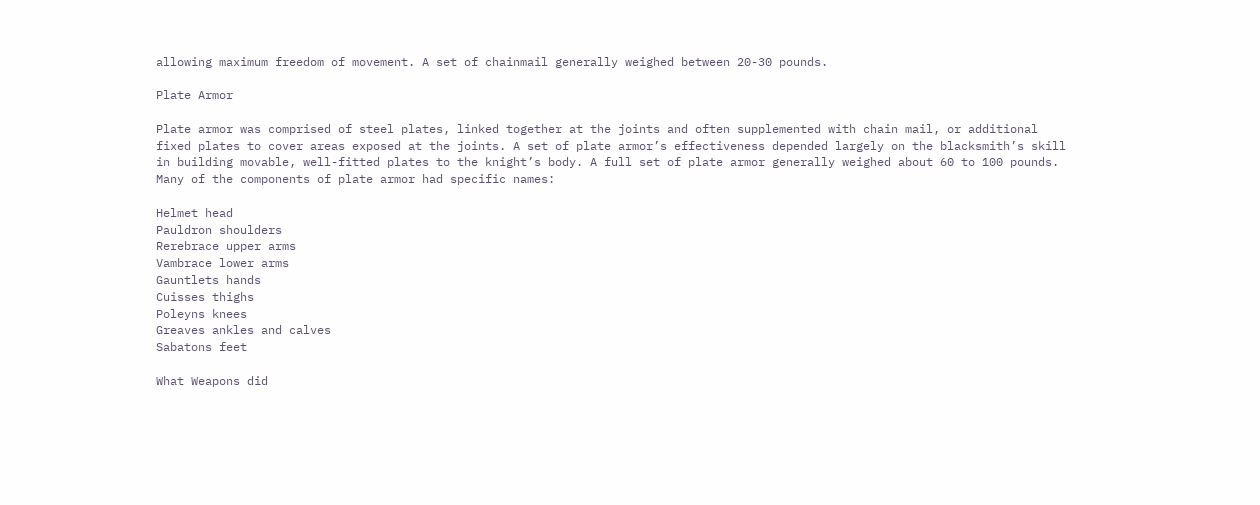allowing maximum freedom of movement. A set of chainmail generally weighed between 20-30 pounds.

Plate Armor

Plate armor was comprised of steel plates, linked together at the joints and often supplemented with chain mail, or additional fixed plates to cover areas exposed at the joints. A set of plate armor’s effectiveness depended largely on the blacksmith’s skill in building movable, well-fitted plates to the knight’s body. A full set of plate armor generally weighed about 60 to 100 pounds. Many of the components of plate armor had specific names:

Helmet head
Pauldron shoulders
Rerebrace upper arms
Vambrace lower arms
Gauntlets hands
Cuisses thighs
Poleyns knees
Greaves ankles and calves
Sabatons feet

What Weapons did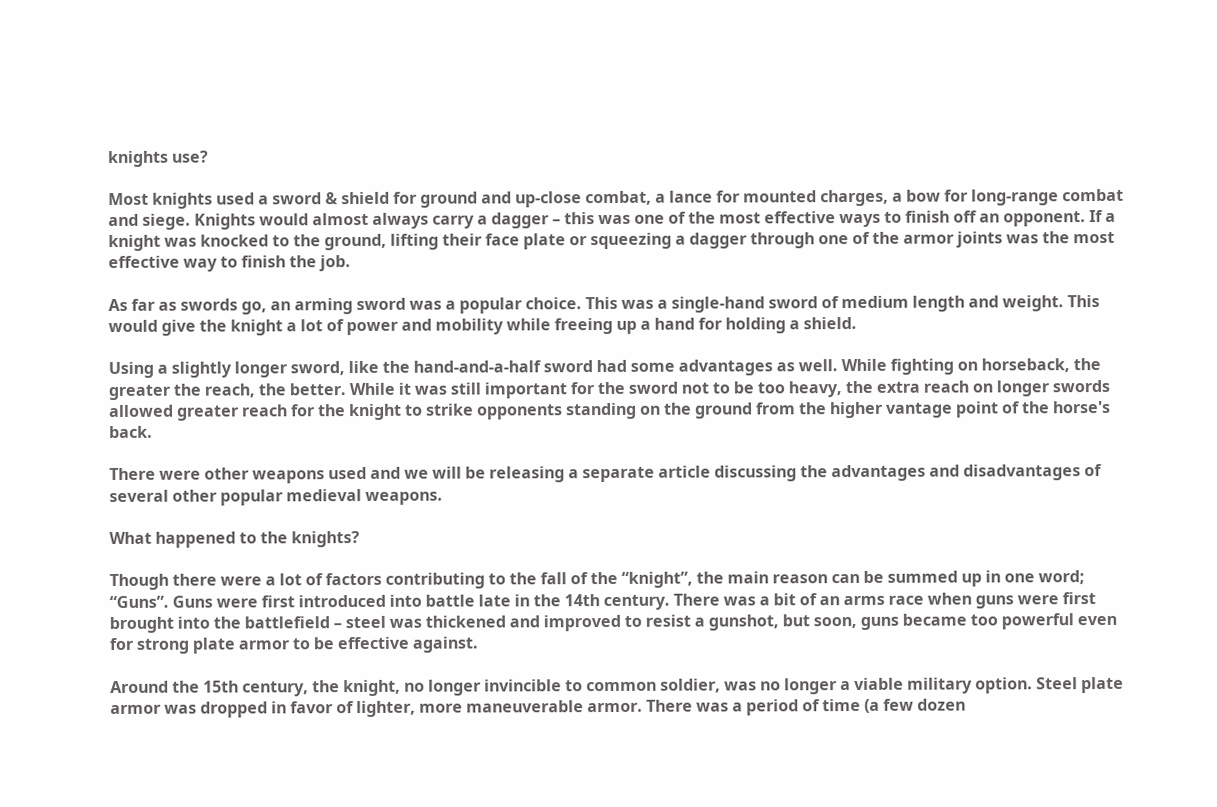knights use?

Most knights used a sword & shield for ground and up-close combat, a lance for mounted charges, a bow for long-range combat and siege. Knights would almost always carry a dagger – this was one of the most effective ways to finish off an opponent. If a knight was knocked to the ground, lifting their face plate or squeezing a dagger through one of the armor joints was the most effective way to finish the job.

As far as swords go, an arming sword was a popular choice. This was a single-hand sword of medium length and weight. This would give the knight a lot of power and mobility while freeing up a hand for holding a shield.

Using a slightly longer sword, like the hand-and-a-half sword had some advantages as well. While fighting on horseback, the greater the reach, the better. While it was still important for the sword not to be too heavy, the extra reach on longer swords allowed greater reach for the knight to strike opponents standing on the ground from the higher vantage point of the horse's back.

There were other weapons used and we will be releasing a separate article discussing the advantages and disadvantages of several other popular medieval weapons.

What happened to the knights?

Though there were a lot of factors contributing to the fall of the “knight”, the main reason can be summed up in one word; “Guns”. Guns were first introduced into battle late in the 14th century. There was a bit of an arms race when guns were first brought into the battlefield – steel was thickened and improved to resist a gunshot, but soon, guns became too powerful even for strong plate armor to be effective against.

Around the 15th century, the knight, no longer invincible to common soldier, was no longer a viable military option. Steel plate armor was dropped in favor of lighter, more maneuverable armor. There was a period of time (a few dozen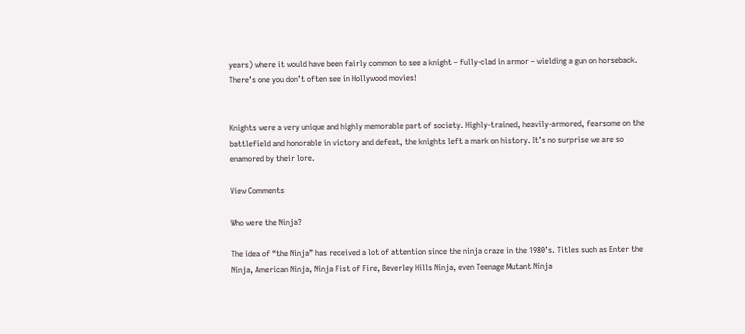years) where it would have been fairly common to see a knight – fully-clad in armor – wielding a gun on horseback. There’s one you don’t often see in Hollywood movies!


Knights were a very unique and highly memorable part of society. Highly-trained, heavily-armored, fearsome on the battlefield and honorable in victory and defeat, the knights left a mark on history. It’s no surprise we are so enamored by their lore.

View Comments

Who were the Ninja?

The idea of “the Ninja” has received a lot of attention since the ninja craze in the 1980’s. Titles such as Enter the Ninja, American Ninja, Ninja Fist of Fire, Beverley Hills Ninja, even Teenage Mutant Ninja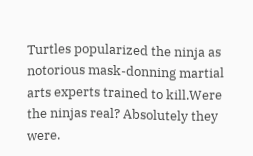Turtles popularized the ninja as notorious mask-donning martial arts experts trained to kill.Were the ninjas real? Absolutely they were.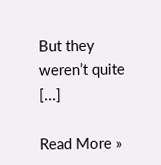But they weren’t quite [...]

Read More »